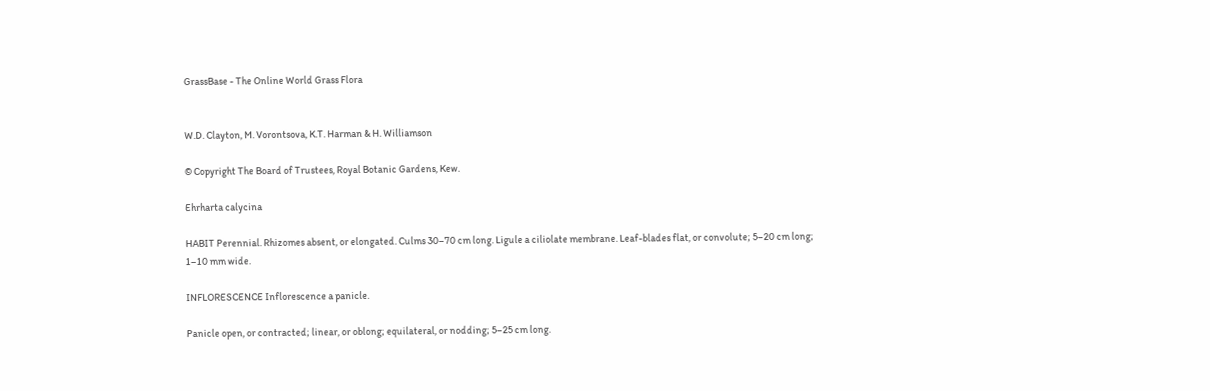GrassBase - The Online World Grass Flora


W.D. Clayton, M. Vorontsova, K.T. Harman & H. Williamson

© Copyright The Board of Trustees, Royal Botanic Gardens, Kew.

Ehrharta calycina

HABIT Perennial. Rhizomes absent, or elongated. Culms 30–70 cm long. Ligule a ciliolate membrane. Leaf-blades flat, or convolute; 5–20 cm long; 1–10 mm wide.

INFLORESCENCE Inflorescence a panicle.

Panicle open, or contracted; linear, or oblong; equilateral, or nodding; 5–25 cm long.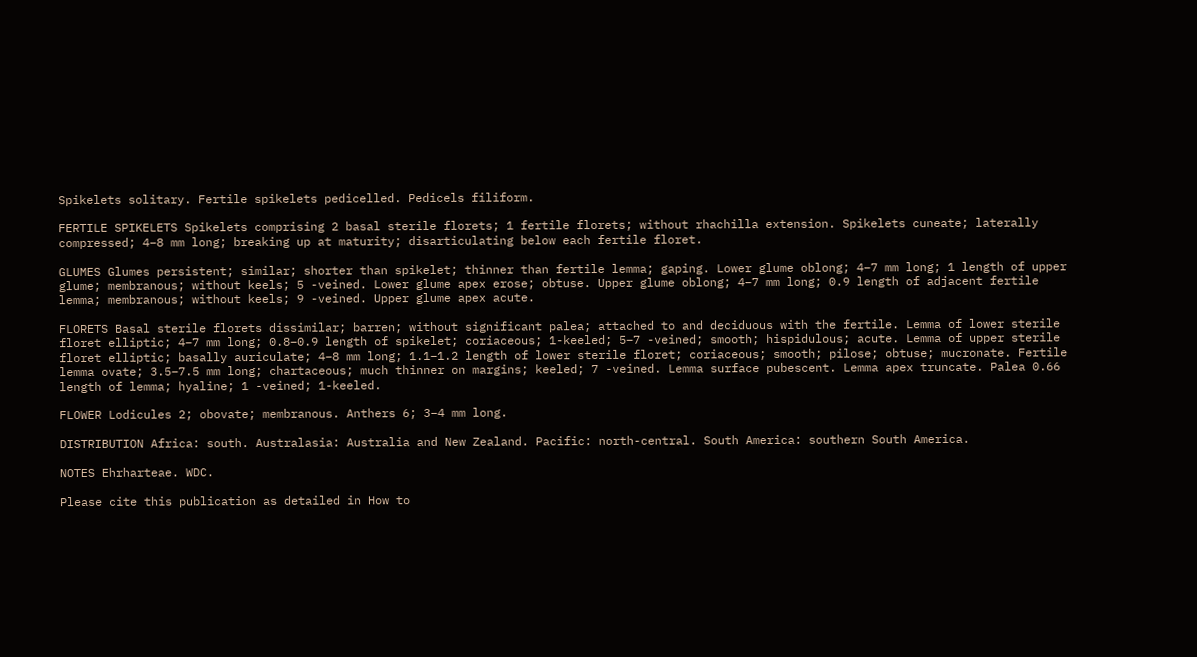Spikelets solitary. Fertile spikelets pedicelled. Pedicels filiform.

FERTILE SPIKELETS Spikelets comprising 2 basal sterile florets; 1 fertile florets; without rhachilla extension. Spikelets cuneate; laterally compressed; 4–8 mm long; breaking up at maturity; disarticulating below each fertile floret.

GLUMES Glumes persistent; similar; shorter than spikelet; thinner than fertile lemma; gaping. Lower glume oblong; 4–7 mm long; 1 length of upper glume; membranous; without keels; 5 -veined. Lower glume apex erose; obtuse. Upper glume oblong; 4–7 mm long; 0.9 length of adjacent fertile lemma; membranous; without keels; 9 -veined. Upper glume apex acute.

FLORETS Basal sterile florets dissimilar; barren; without significant palea; attached to and deciduous with the fertile. Lemma of lower sterile floret elliptic; 4–7 mm long; 0.8–0.9 length of spikelet; coriaceous; 1-keeled; 5–7 -veined; smooth; hispidulous; acute. Lemma of upper sterile floret elliptic; basally auriculate; 4–8 mm long; 1.1–1.2 length of lower sterile floret; coriaceous; smooth; pilose; obtuse; mucronate. Fertile lemma ovate; 3.5–7.5 mm long; chartaceous; much thinner on margins; keeled; 7 -veined. Lemma surface pubescent. Lemma apex truncate. Palea 0.66 length of lemma; hyaline; 1 -veined; 1-keeled.

FLOWER Lodicules 2; obovate; membranous. Anthers 6; 3–4 mm long.

DISTRIBUTION Africa: south. Australasia: Australia and New Zealand. Pacific: north-central. South America: southern South America.

NOTES Ehrharteae. WDC.

Please cite this publication as detailed in How to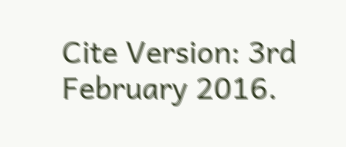Cite Version: 3rd February 2016.